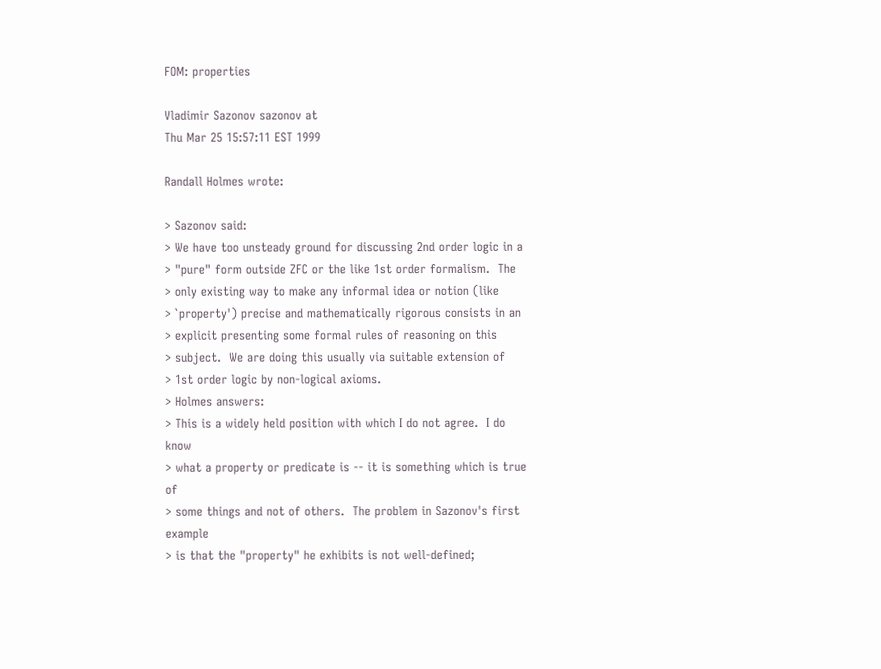FOM: properties

Vladimir Sazonov sazonov at
Thu Mar 25 15:57:11 EST 1999

Randall Holmes wrote:

> Sazonov said:
> We have too unsteady ground for discussing 2nd order logic in a
> "pure" form outside ZFC or the like 1st order formalism.  The
> only existing way to make any informal idea or notion (like
> `property') precise and mathematically rigorous consists in an
> explicit presenting some formal rules of reasoning on this
> subject.  We are doing this usually via suitable extension of
> 1st order logic by non-logical axioms.
> Holmes answers:
> This is a widely held position with which I do not agree.  I do know
> what a property or predicate is -- it is something which is true of
> some things and not of others.  The problem in Sazonov's first example
> is that the "property" he exhibits is not well-defined;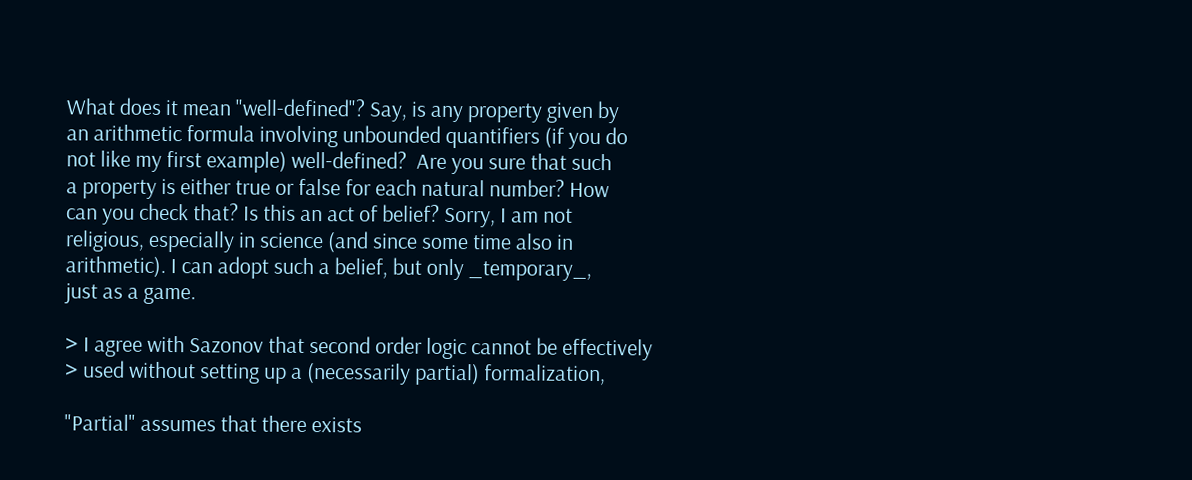What does it mean "well-defined"? Say, is any property given by
an arithmetic formula involving unbounded quantifiers (if you do
not like my first example) well-defined?  Are you sure that such
a property is either true or false for each natural number? How
can you check that? Is this an act of belief? Sorry, I am not
religious, especially in science (and since some time also in
arithmetic). I can adopt such a belief, but only _temporary_,
just as a game.

> I agree with Sazonov that second order logic cannot be effectively
> used without setting up a (necessarily partial) formalization,

"Partial" assumes that there exists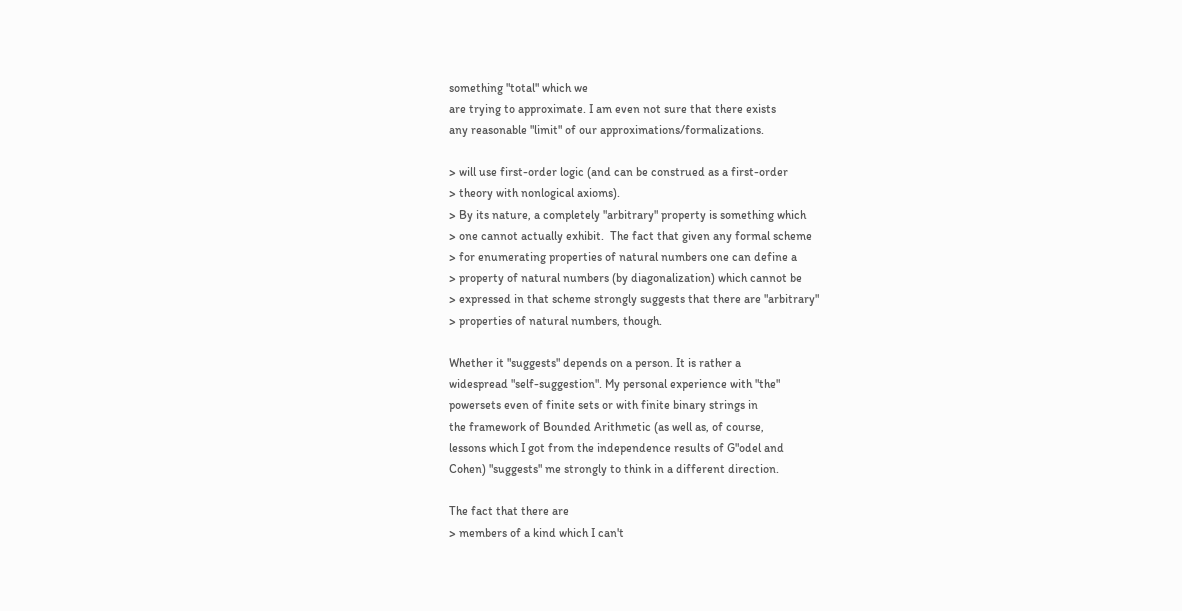something "total" which we
are trying to approximate. I am even not sure that there exists
any reasonable "limit" of our approximations/formalizations.

> will use first-order logic (and can be construed as a first-order
> theory with nonlogical axioms).
> By its nature, a completely "arbitrary" property is something which
> one cannot actually exhibit.  The fact that given any formal scheme
> for enumerating properties of natural numbers one can define a
> property of natural numbers (by diagonalization) which cannot be
> expressed in that scheme strongly suggests that there are "arbitrary"
> properties of natural numbers, though.

Whether it "suggests" depends on a person. It is rather a
widespread "self-suggestion". My personal experience with "the"
powersets even of finite sets or with finite binary strings in
the framework of Bounded Arithmetic (as well as, of course,
lessons which I got from the independence results of G"odel and
Cohen) "suggests" me strongly to think in a different direction.

The fact that there are
> members of a kind which I can't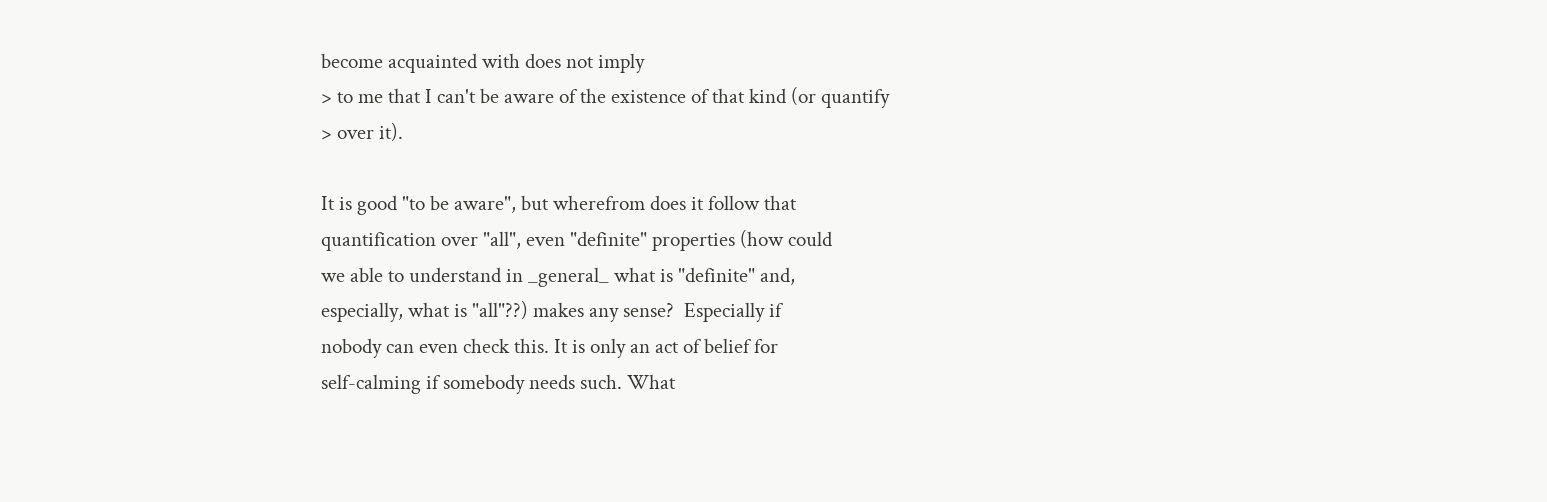become acquainted with does not imply
> to me that I can't be aware of the existence of that kind (or quantify
> over it).

It is good "to be aware", but wherefrom does it follow that
quantification over "all", even "definite" properties (how could
we able to understand in _general_ what is "definite" and,
especially, what is "all"??) makes any sense?  Especially if
nobody can even check this. It is only an act of belief for
self-calming if somebody needs such. What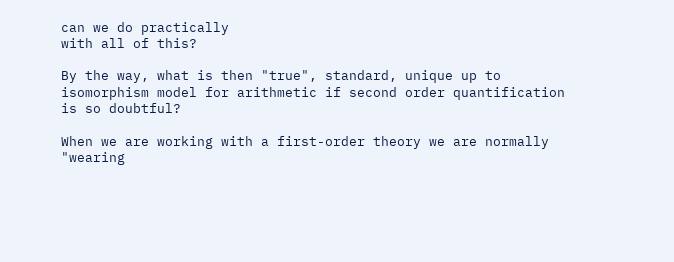can we do practically
with all of this?

By the way, what is then "true", standard, unique up to
isomorphism model for arithmetic if second order quantification
is so doubtful?

When we are working with a first-order theory we are normally
"wearing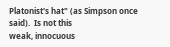Platonist's hat" (as Simpson once said).  Is not this
weak, innocuous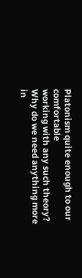Platonism quite enough to our comfortable
working with any such theory? Why do we need anything more
in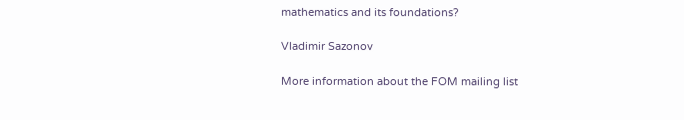mathematics and its foundations?

Vladimir Sazonov

More information about the FOM mailing list